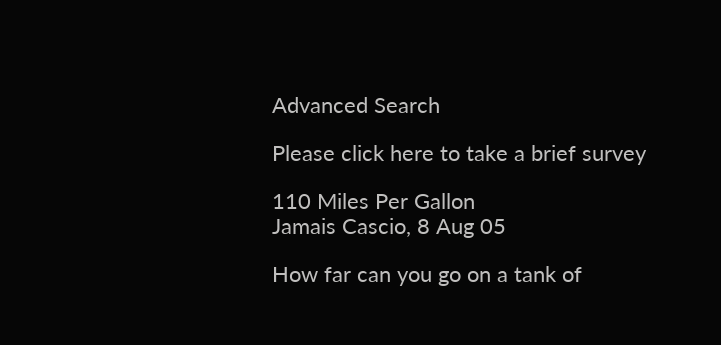Advanced Search

Please click here to take a brief survey

110 Miles Per Gallon
Jamais Cascio, 8 Aug 05

How far can you go on a tank of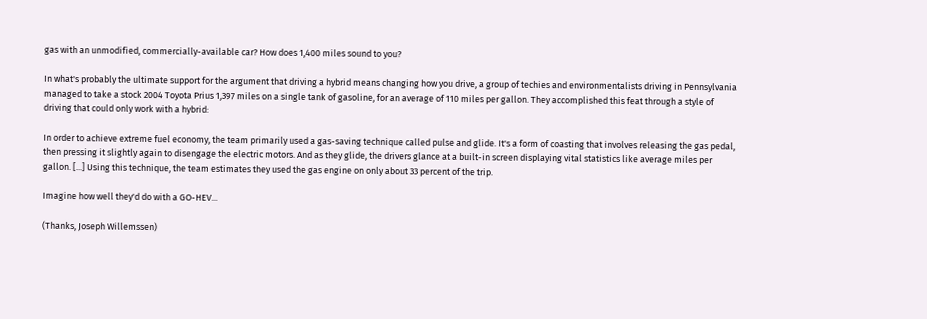gas with an unmodified, commercially-available car? How does 1,400 miles sound to you?

In what's probably the ultimate support for the argument that driving a hybrid means changing how you drive, a group of techies and environmentalists driving in Pennsylvania managed to take a stock 2004 Toyota Prius 1,397 miles on a single tank of gasoline, for an average of 110 miles per gallon. They accomplished this feat through a style of driving that could only work with a hybrid:

In order to achieve extreme fuel economy, the team primarily used a gas-saving technique called pulse and glide. It's a form of coasting that involves releasing the gas pedal, then pressing it slightly again to disengage the electric motors. And as they glide, the drivers glance at a built-in screen displaying vital statistics like average miles per gallon. [...] Using this technique, the team estimates they used the gas engine on only about 33 percent of the trip.

Imagine how well they'd do with a GO-HEV...

(Thanks, Joseph Willemssen)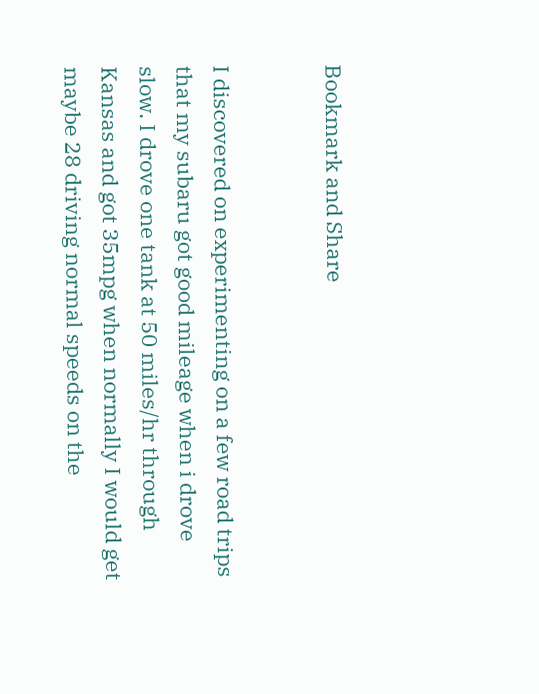Bookmark and Share


I discovered on experimenting on a few road trips that my subaru got good mileage when i drove slow. I drove one tank at 50 miles/hr through Kansas and got 35mpg when normally I would get maybe 28 driving normal speeds on the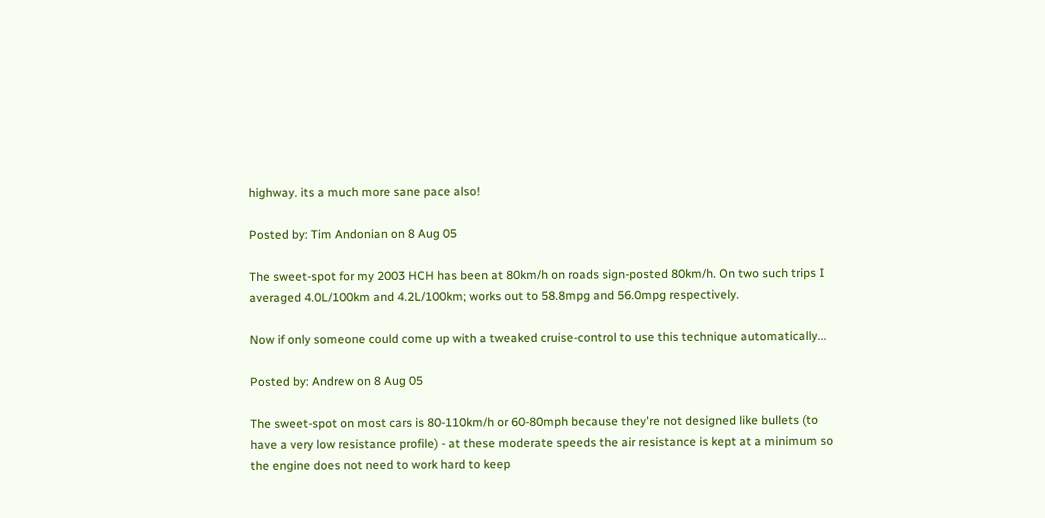highway. its a much more sane pace also!

Posted by: Tim Andonian on 8 Aug 05

The sweet-spot for my 2003 HCH has been at 80km/h on roads sign-posted 80km/h. On two such trips I averaged 4.0L/100km and 4.2L/100km; works out to 58.8mpg and 56.0mpg respectively.

Now if only someone could come up with a tweaked cruise-control to use this technique automatically...

Posted by: Andrew on 8 Aug 05

The sweet-spot on most cars is 80-110km/h or 60-80mph because they're not designed like bullets (to have a very low resistance profile) - at these moderate speeds the air resistance is kept at a minimum so the engine does not need to work hard to keep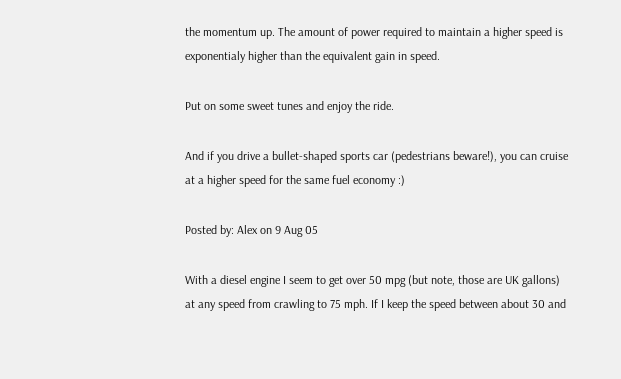the momentum up. The amount of power required to maintain a higher speed is exponentialy higher than the equivalent gain in speed.

Put on some sweet tunes and enjoy the ride.

And if you drive a bullet-shaped sports car (pedestrians beware!), you can cruise at a higher speed for the same fuel economy :)

Posted by: Alex on 9 Aug 05

With a diesel engine I seem to get over 50 mpg (but note, those are UK gallons) at any speed from crawling to 75 mph. If I keep the speed between about 30 and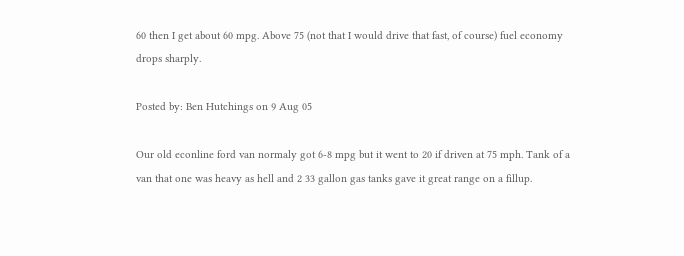60 then I get about 60 mpg. Above 75 (not that I would drive that fast, of course) fuel economy drops sharply.

Posted by: Ben Hutchings on 9 Aug 05

Our old econline ford van normaly got 6-8 mpg but it went to 20 if driven at 75 mph. Tank of a van that one was heavy as hell and 2 33 gallon gas tanks gave it great range on a fillup.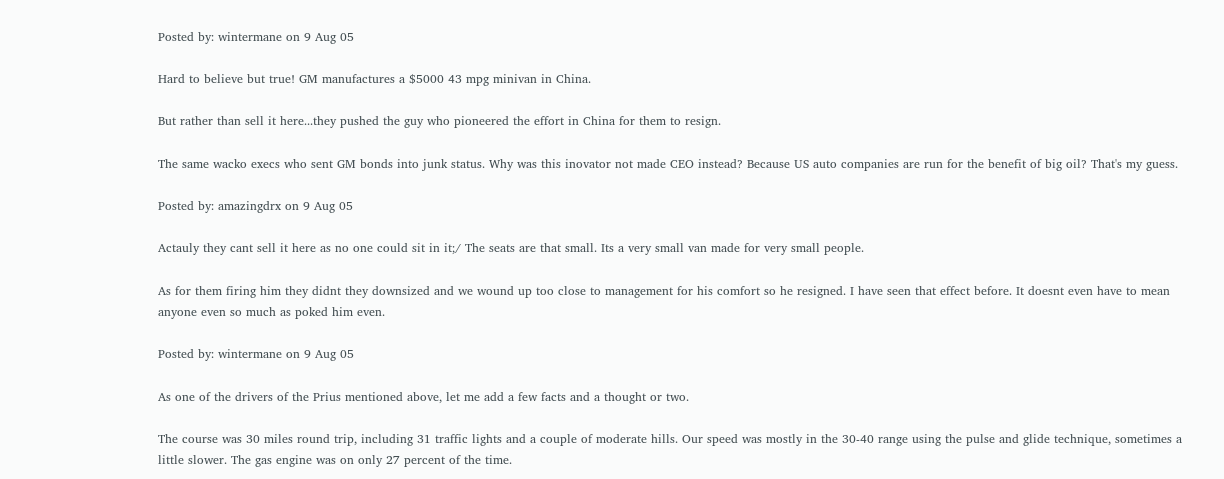Posted by: wintermane on 9 Aug 05

Hard to believe but true! GM manufactures a $5000 43 mpg minivan in China.

But rather than sell it here...they pushed the guy who pioneered the effort in China for them to resign.

The same wacko execs who sent GM bonds into junk status. Why was this inovator not made CEO instead? Because US auto companies are run for the benefit of big oil? That's my guess.

Posted by: amazingdrx on 9 Aug 05

Actauly they cant sell it here as no one could sit in it;/ The seats are that small. Its a very small van made for very small people.

As for them firing him they didnt they downsized and we wound up too close to management for his comfort so he resigned. I have seen that effect before. It doesnt even have to mean anyone even so much as poked him even.

Posted by: wintermane on 9 Aug 05

As one of the drivers of the Prius mentioned above, let me add a few facts and a thought or two.

The course was 30 miles round trip, including 31 traffic lights and a couple of moderate hills. Our speed was mostly in the 30-40 range using the pulse and glide technique, sometimes a little slower. The gas engine was on only 27 percent of the time.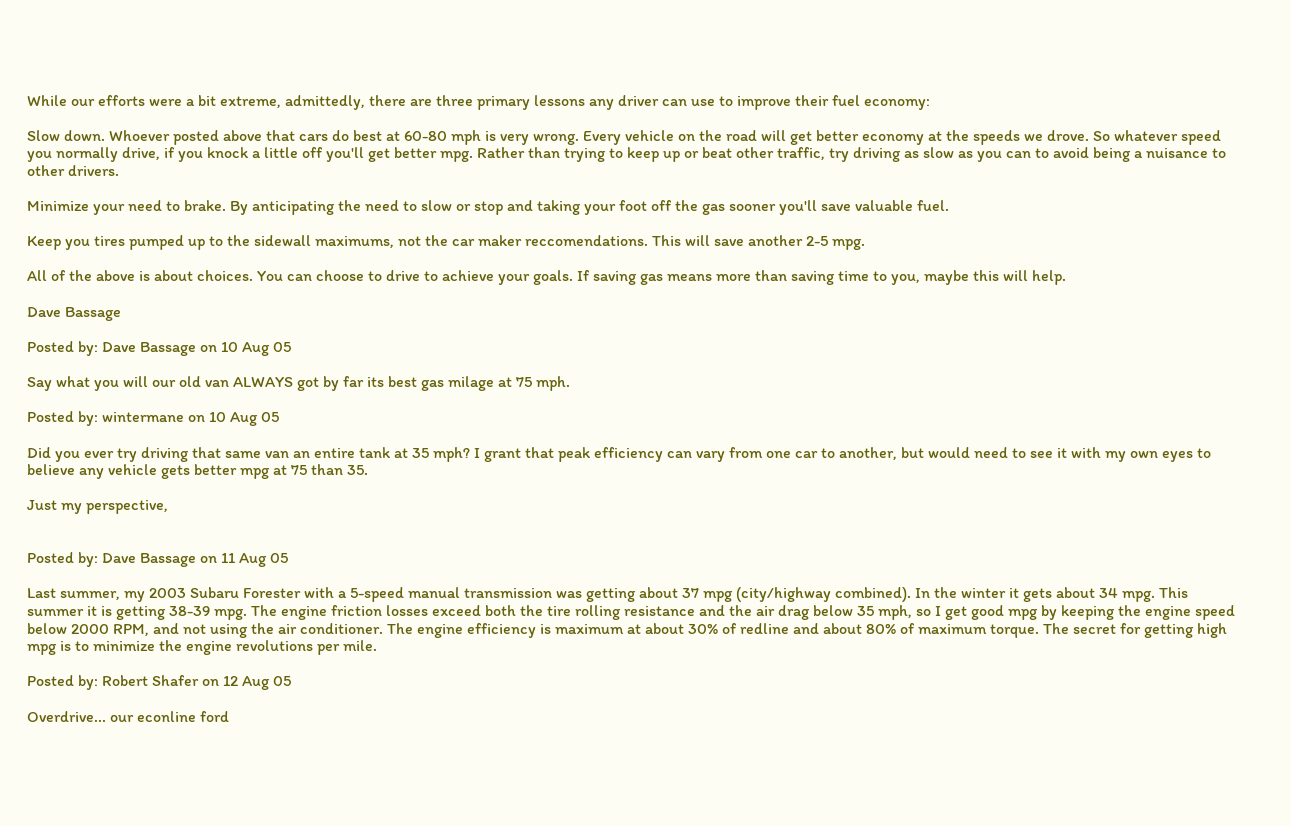While our efforts were a bit extreme, admittedly, there are three primary lessons any driver can use to improve their fuel economy:

Slow down. Whoever posted above that cars do best at 60-80 mph is very wrong. Every vehicle on the road will get better economy at the speeds we drove. So whatever speed you normally drive, if you knock a little off you'll get better mpg. Rather than trying to keep up or beat other traffic, try driving as slow as you can to avoid being a nuisance to other drivers.

Minimize your need to brake. By anticipating the need to slow or stop and taking your foot off the gas sooner you'll save valuable fuel.

Keep you tires pumped up to the sidewall maximums, not the car maker reccomendations. This will save another 2-5 mpg.

All of the above is about choices. You can choose to drive to achieve your goals. If saving gas means more than saving time to you, maybe this will help.

Dave Bassage

Posted by: Dave Bassage on 10 Aug 05

Say what you will our old van ALWAYS got by far its best gas milage at 75 mph.

Posted by: wintermane on 10 Aug 05

Did you ever try driving that same van an entire tank at 35 mph? I grant that peak efficiency can vary from one car to another, but would need to see it with my own eyes to believe any vehicle gets better mpg at 75 than 35.

Just my perspective,


Posted by: Dave Bassage on 11 Aug 05

Last summer, my 2003 Subaru Forester with a 5-speed manual transmission was getting about 37 mpg (city/highway combined). In the winter it gets about 34 mpg. This summer it is getting 38-39 mpg. The engine friction losses exceed both the tire rolling resistance and the air drag below 35 mph, so I get good mpg by keeping the engine speed below 2000 RPM, and not using the air conditioner. The engine efficiency is maximum at about 30% of redline and about 80% of maximum torque. The secret for getting high mpg is to minimize the engine revolutions per mile.

Posted by: Robert Shafer on 12 Aug 05

Overdrive... our econline ford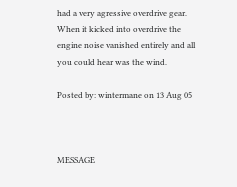had a very agressive overdrive gear. When it kicked into overdrive the engine noise vanished entirely and all you could hear was the wind.

Posted by: wintermane on 13 Aug 05



MESSAGE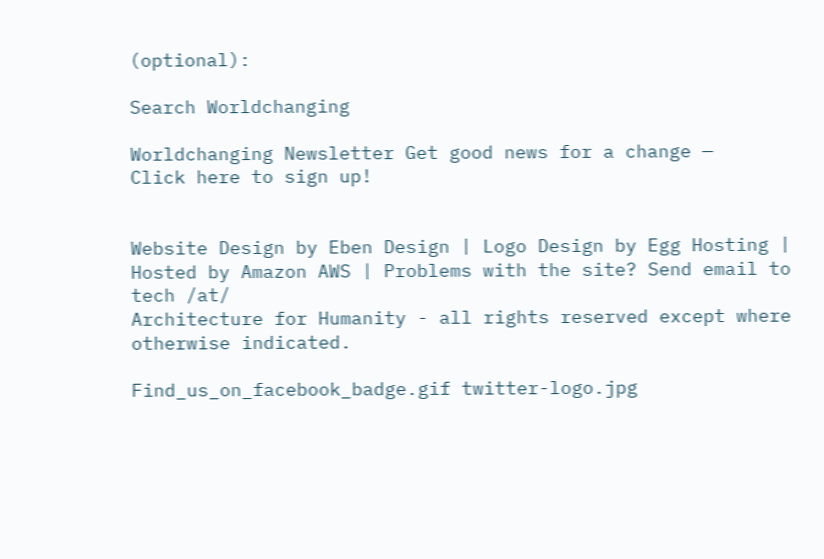(optional):

Search Worldchanging

Worldchanging Newsletter Get good news for a change —
Click here to sign up!


Website Design by Eben Design | Logo Design by Egg Hosting | Hosted by Amazon AWS | Problems with the site? Send email to tech /at/
Architecture for Humanity - all rights reserved except where otherwise indicated.

Find_us_on_facebook_badge.gif twitter-logo.jpg